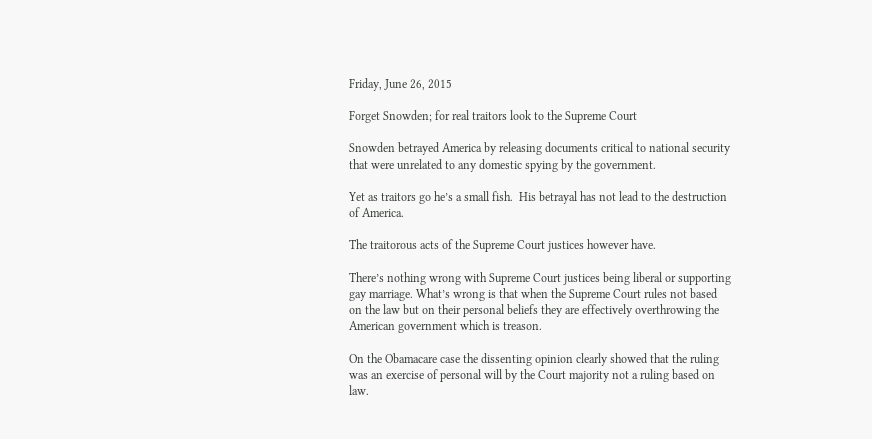Friday, June 26, 2015

Forget Snowden; for real traitors look to the Supreme Court

Snowden betrayed America by releasing documents critical to national security that were unrelated to any domestic spying by the government.

Yet as traitors go he’s a small fish.  His betrayal has not lead to the destruction of America.

The traitorous acts of the Supreme Court justices however have.

There’s nothing wrong with Supreme Court justices being liberal or supporting gay marriage. What’s wrong is that when the Supreme Court rules not based on the law but on their personal beliefs they are effectively overthrowing the American government which is treason.

On the Obamacare case the dissenting opinion clearly showed that the ruling was an exercise of personal will by the Court majority not a ruling based on law.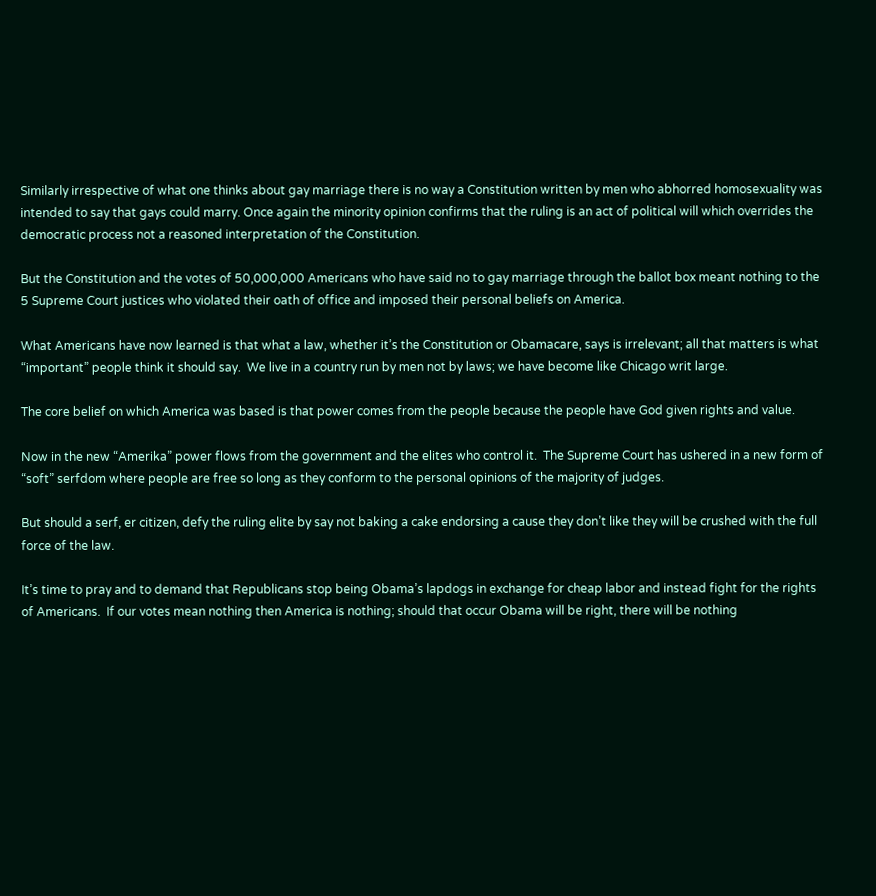Similarly irrespective of what one thinks about gay marriage there is no way a Constitution written by men who abhorred homosexuality was intended to say that gays could marry. Once again the minority opinion confirms that the ruling is an act of political will which overrides the democratic process not a reasoned interpretation of the Constitution.

But the Constitution and the votes of 50,000,000 Americans who have said no to gay marriage through the ballot box meant nothing to the 5 Supreme Court justices who violated their oath of office and imposed their personal beliefs on America.

What Americans have now learned is that what a law, whether it’s the Constitution or Obamacare, says is irrelevant; all that matters is what “important” people think it should say.  We live in a country run by men not by laws; we have become like Chicago writ large.

The core belief on which America was based is that power comes from the people because the people have God given rights and value.

Now in the new “Amerika” power flows from the government and the elites who control it.  The Supreme Court has ushered in a new form of “soft” serfdom where people are free so long as they conform to the personal opinions of the majority of judges.

But should a serf, er citizen, defy the ruling elite by say not baking a cake endorsing a cause they don’t like they will be crushed with the full force of the law.

It’s time to pray and to demand that Republicans stop being Obama’s lapdogs in exchange for cheap labor and instead fight for the rights of Americans.  If our votes mean nothing then America is nothing; should that occur Obama will be right, there will be nothing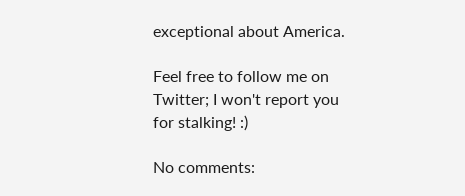exceptional about America.

Feel free to follow me on Twitter; I won't report you for stalking! :)

No comments: